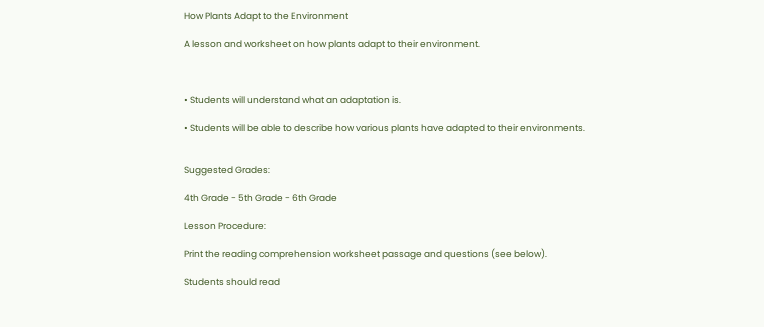How Plants Adapt to the Environment

A lesson and worksheet on how plants adapt to their environment.



• Students will understand what an adaptation is.

• Students will be able to describe how various plants have adapted to their environments.


Suggested Grades:

4th Grade - 5th Grade - 6th Grade

Lesson Procedure:

Print the reading comprehension worksheet passage and questions (see below).

Students should read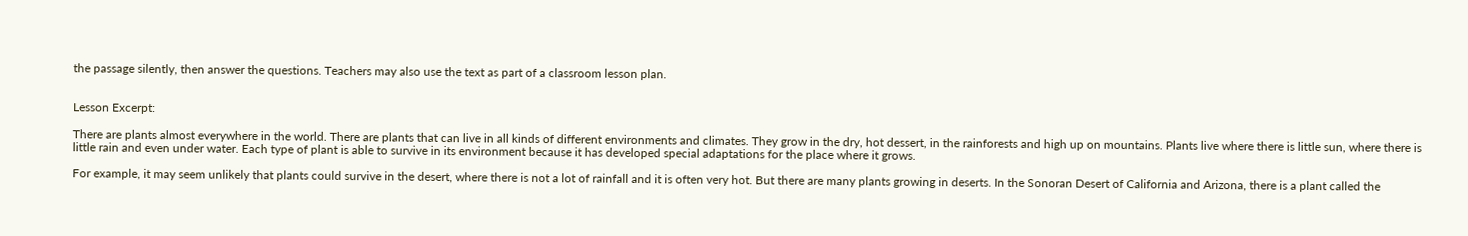the passage silently, then answer the questions. Teachers may also use the text as part of a classroom lesson plan.


Lesson Excerpt:

There are plants almost everywhere in the world. There are plants that can live in all kinds of different environments and climates. They grow in the dry, hot dessert, in the rainforests and high up on mountains. Plants live where there is little sun, where there is little rain and even under water. Each type of plant is able to survive in its environment because it has developed special adaptations for the place where it grows.

For example, it may seem unlikely that plants could survive in the desert, where there is not a lot of rainfall and it is often very hot. But there are many plants growing in deserts. In the Sonoran Desert of California and Arizona, there is a plant called the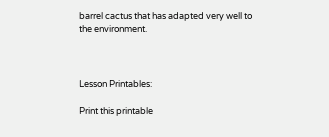barrel cactus that has adapted very well to the environment.



Lesson Printables:

Print this printable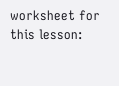worksheet for this lesson: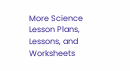More Science Lesson Plans, Lessons, and Worksheets